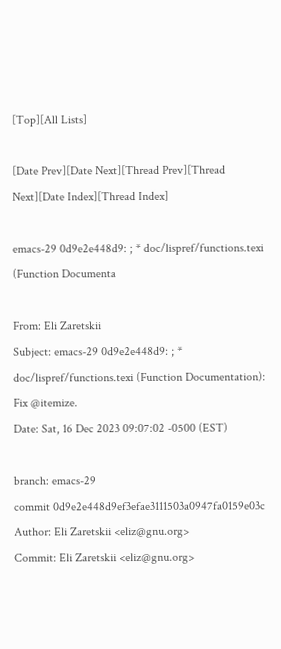[Top][All Lists]

[Date Prev][Date Next][Thread Prev][Thread Next][Date Index][Thread Index]

emacs-29 0d9e2e448d9: ; * doc/lispref/functions.texi (Function Documenta

From: Eli Zaretskii
Subject: emacs-29 0d9e2e448d9: ; * doc/lispref/functions.texi (Function Documentation): Fix @itemize.
Date: Sat, 16 Dec 2023 09:07:02 -0500 (EST)

branch: emacs-29
commit 0d9e2e448d9ef3efae3111503a0947fa0159e03c
Author: Eli Zaretskii <eliz@gnu.org>
Commit: Eli Zaretskii <eliz@gnu.org>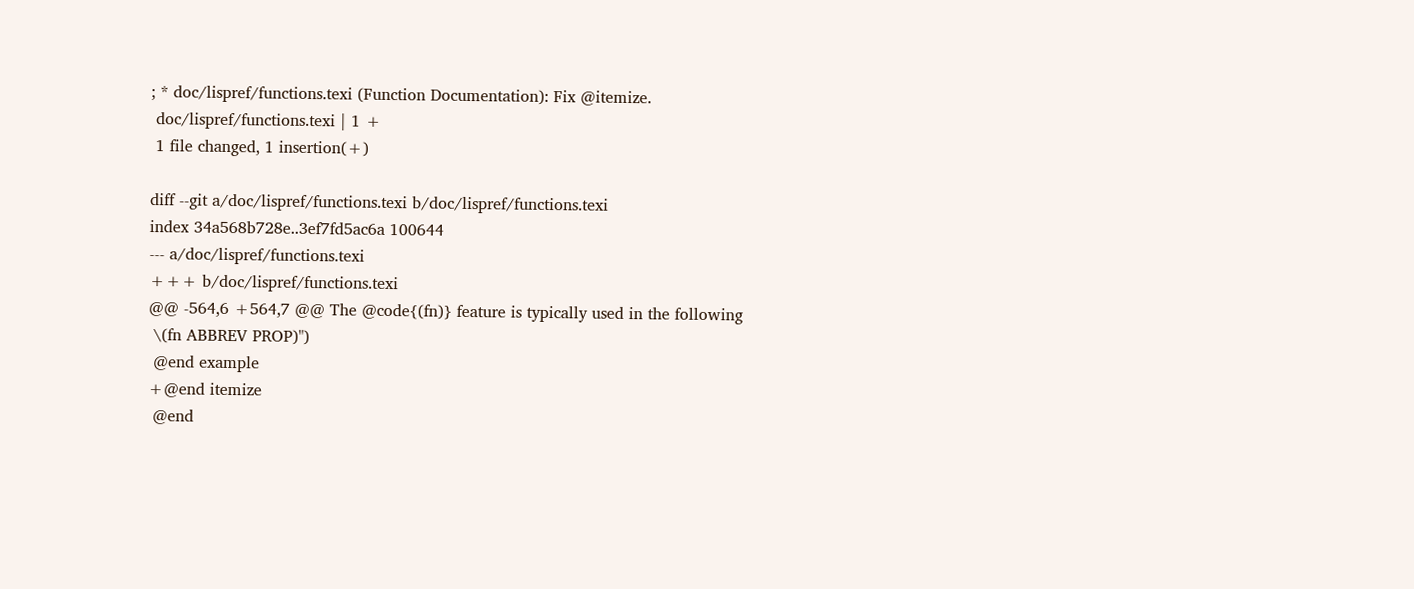; * doc/lispref/functions.texi (Function Documentation): Fix @itemize.
 doc/lispref/functions.texi | 1 +
 1 file changed, 1 insertion(+)

diff --git a/doc/lispref/functions.texi b/doc/lispref/functions.texi
index 34a568b728e..3ef7fd5ac6a 100644
--- a/doc/lispref/functions.texi
+++ b/doc/lispref/functions.texi
@@ -564,6 +564,7 @@ The @code{(fn)} feature is typically used in the following
 \(fn ABBREV PROP)")
 @end example
+@end itemize
 @end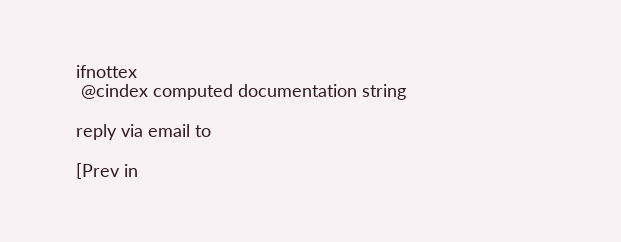ifnottex
 @cindex computed documentation string

reply via email to

[Prev in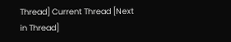Thread] Current Thread [Next in Thread]